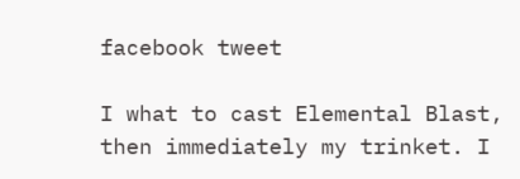facebook tweet

I what to cast Elemental Blast, then immediately my trinket. I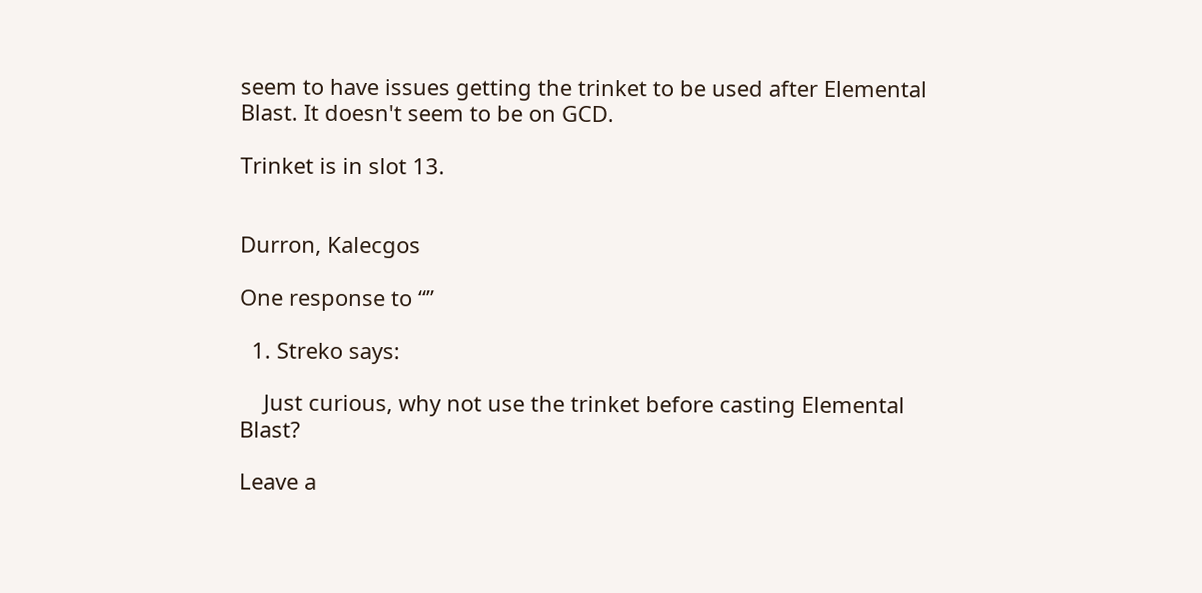seem to have issues getting the trinket to be used after Elemental Blast. It doesn't seem to be on GCD.

Trinket is in slot 13.


Durron, Kalecgos

One response to “”

  1. Streko says:

    Just curious, why not use the trinket before casting Elemental Blast?

Leave a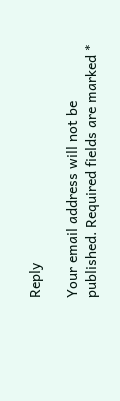Reply

Your email address will not be published. Required fields are marked *